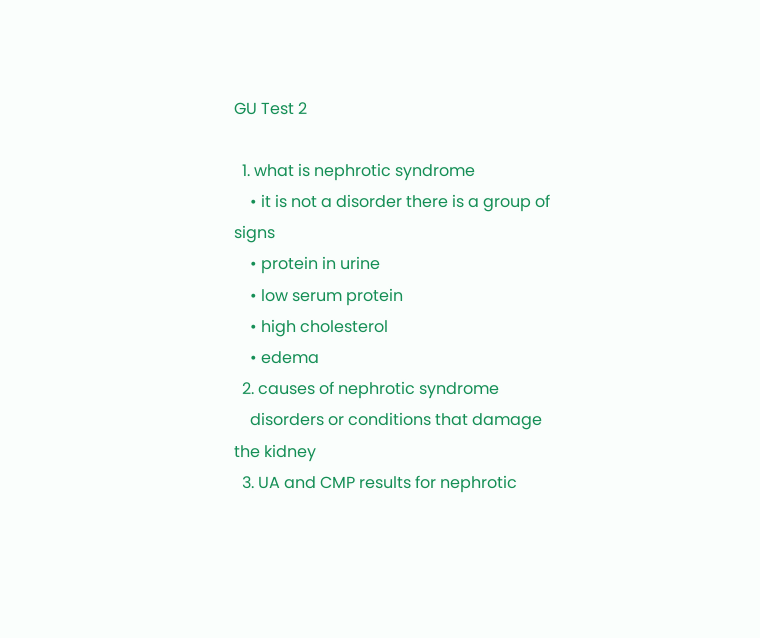GU Test 2

  1. what is nephrotic syndrome
    • it is not a disorder there is a group of signs
    • protein in urine
    • low serum protein
    • high cholesterol
    • edema
  2. causes of nephrotic syndrome
    disorders or conditions that damage the kidney
  3. UA and CMP results for nephrotic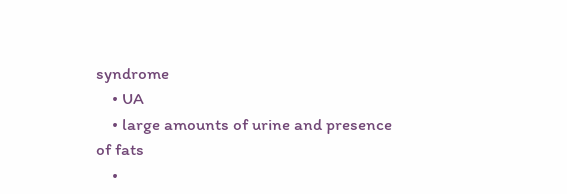syndrome
    • UA
    • large amounts of urine and presence of fats
    •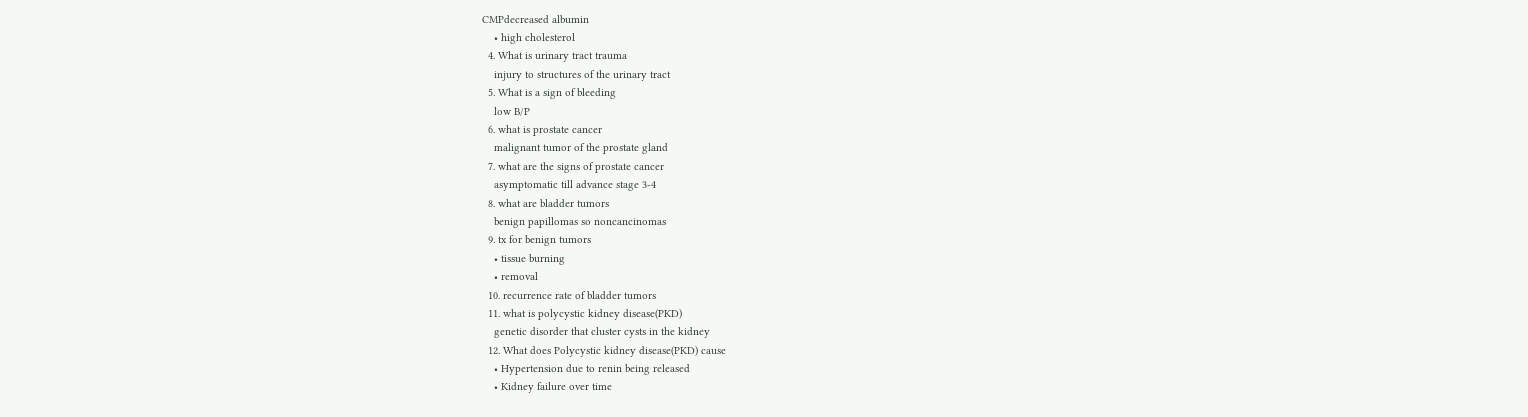CMPdecreased albumin
    • high cholesterol
  4. What is urinary tract trauma
    injury to structures of the urinary tract
  5. What is a sign of bleeding
    low B/P
  6. what is prostate cancer
    malignant tumor of the prostate gland
  7. what are the signs of prostate cancer
    asymptomatic till advance stage 3-4
  8. what are bladder tumors
    benign papillomas so noncancinomas
  9. tx for benign tumors
    • tissue burning
    • removal
  10. recurrence rate of bladder tumors
  11. what is polycystic kidney disease(PKD)
    genetic disorder that cluster cysts in the kidney
  12. What does Polycystic kidney disease(PKD) cause
    • Hypertension due to renin being released
    • Kidney failure over time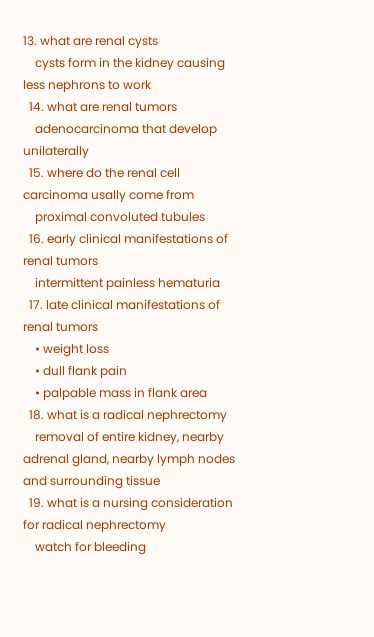13. what are renal cysts
    cysts form in the kidney causing less nephrons to work
  14. what are renal tumors
    adenocarcinoma that develop unilaterally
  15. where do the renal cell carcinoma usally come from
    proximal convoluted tubules
  16. early clinical manifestations of renal tumors
    intermittent painless hematuria
  17. late clinical manifestations of renal tumors
    • weight loss
    • dull flank pain
    • palpable mass in flank area
  18. what is a radical nephrectomy
    removal of entire kidney, nearby adrenal gland, nearby lymph nodes and surrounding tissue
  19. what is a nursing consideration for radical nephrectomy
    watch for bleeding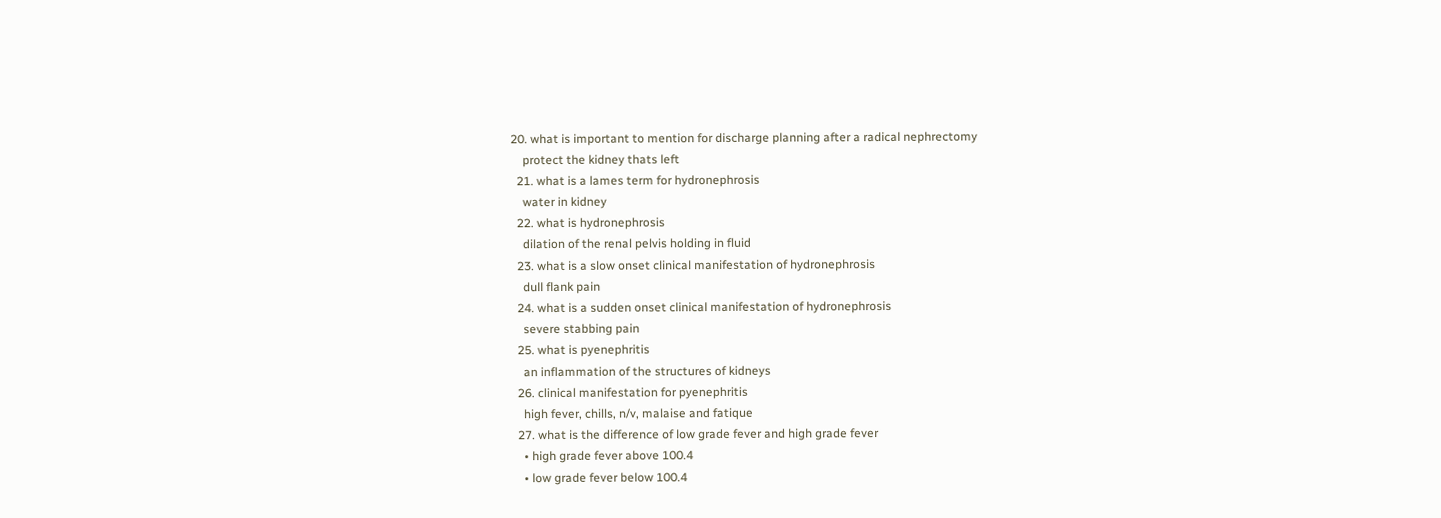20. what is important to mention for discharge planning after a radical nephrectomy
    protect the kidney thats left
  21. what is a lames term for hydronephrosis
    water in kidney
  22. what is hydronephrosis
    dilation of the renal pelvis holding in fluid
  23. what is a slow onset clinical manifestation of hydronephrosis
    dull flank pain
  24. what is a sudden onset clinical manifestation of hydronephrosis
    severe stabbing pain
  25. what is pyenephritis
    an inflammation of the structures of kidneys
  26. clinical manifestation for pyenephritis
    high fever, chills, n/v, malaise and fatique
  27. what is the difference of low grade fever and high grade fever
    • high grade fever above 100.4
    • low grade fever below 100.4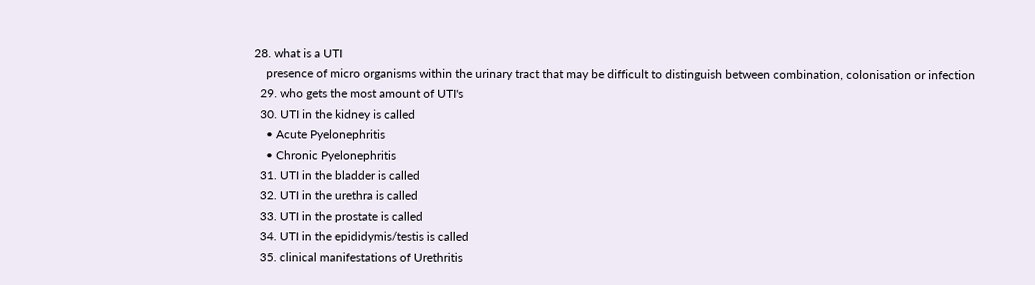28. what is a UTI
    presence of micro organisms within the urinary tract that may be difficult to distinguish between combination, colonisation or infection
  29. who gets the most amount of UTI's
  30. UTI in the kidney is called
    • Acute Pyelonephritis
    • Chronic Pyelonephritis
  31. UTI in the bladder is called
  32. UTI in the urethra is called
  33. UTI in the prostate is called
  34. UTI in the epididymis/testis is called
  35. clinical manifestations of Urethritis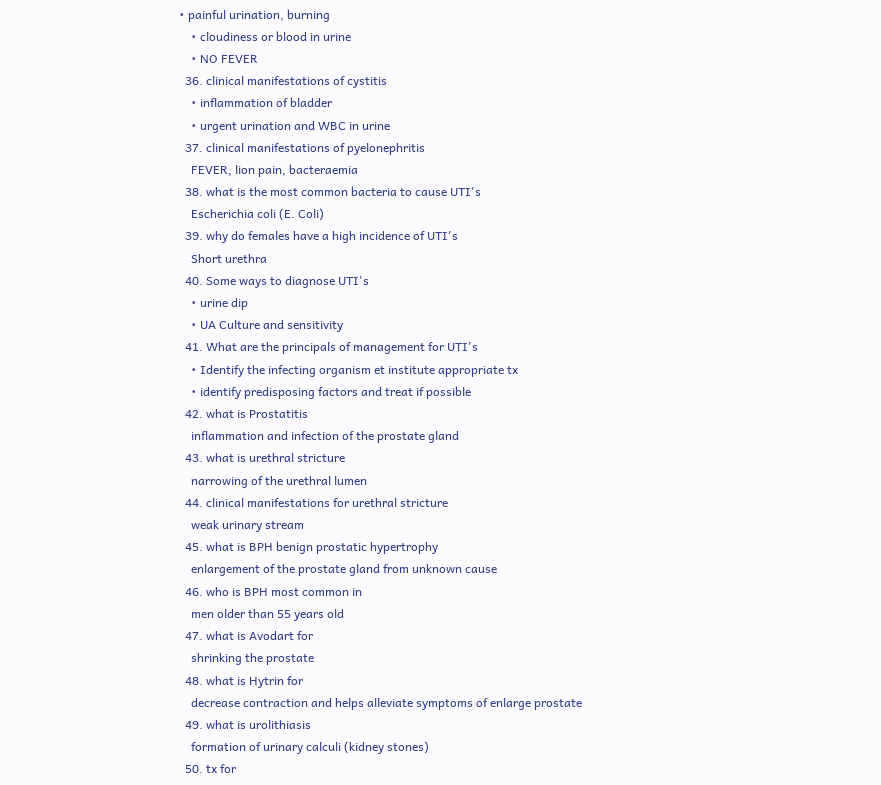• painful urination, burning
    • cloudiness or blood in urine
    • NO FEVER
  36. clinical manifestations of cystitis
    • inflammation of bladder
    • urgent urination and WBC in urine
  37. clinical manifestations of pyelonephritis
    FEVER, lion pain, bacteraemia
  38. what is the most common bacteria to cause UTI's
    Escherichia coli (E. Coli)
  39. why do females have a high incidence of UTI's
    Short urethra
  40. Some ways to diagnose UTI's
    • urine dip
    • UA Culture and sensitivity
  41. What are the principals of management for UTI's
    • Identify the infecting organism et institute appropriate tx
    • identify predisposing factors and treat if possible
  42. what is Prostatitis
    inflammation and infection of the prostate gland
  43. what is urethral stricture
    narrowing of the urethral lumen
  44. clinical manifestations for urethral stricture
    weak urinary stream
  45. what is BPH benign prostatic hypertrophy
    enlargement of the prostate gland from unknown cause
  46. who is BPH most common in
    men older than 55 years old
  47. what is Avodart for
    shrinking the prostate
  48. what is Hytrin for
    decrease contraction and helps alleviate symptoms of enlarge prostate
  49. what is urolithiasis
    formation of urinary calculi (kidney stones)
  50. tx for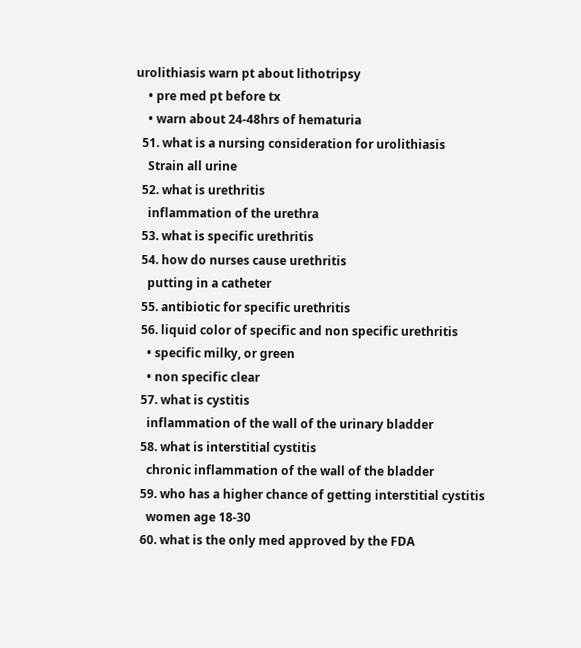urolithiasis warn pt about lithotripsy
    • pre med pt before tx
    • warn about 24-48hrs of hematuria
  51. what is a nursing consideration for urolithiasis
    Strain all urine
  52. what is urethritis
    inflammation of the urethra
  53. what is specific urethritis
  54. how do nurses cause urethritis
    putting in a catheter
  55. antibiotic for specific urethritis
  56. liquid color of specific and non specific urethritis
    • specific milky, or green
    • non specific clear
  57. what is cystitis
    inflammation of the wall of the urinary bladder
  58. what is interstitial cystitis
    chronic inflammation of the wall of the bladder
  59. who has a higher chance of getting interstitial cystitis
    women age 18-30
  60. what is the only med approved by the FDA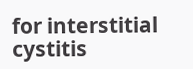for interstitial cystitis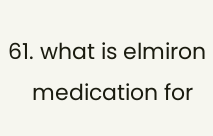61. what is elmiron
    medication for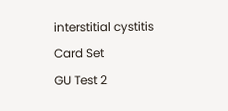interstitial cystitis
Card Set
GU Test 2